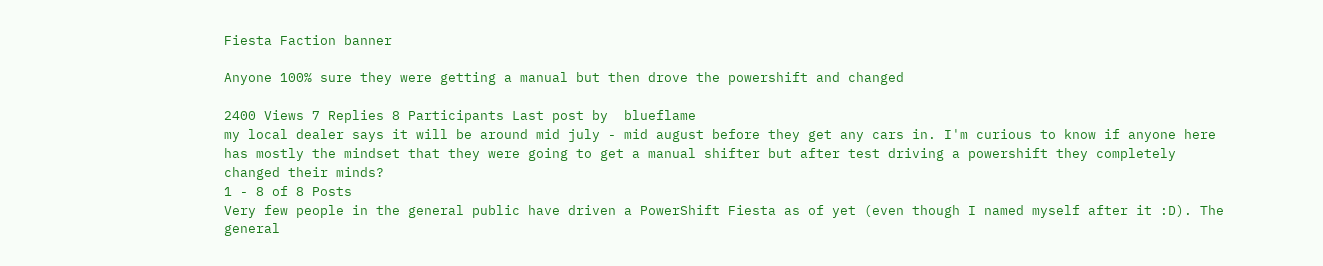Fiesta Faction banner

Anyone 100% sure they were getting a manual but then drove the powershift and changed

2400 Views 7 Replies 8 Participants Last post by  blueflame
my local dealer says it will be around mid july - mid august before they get any cars in. I'm curious to know if anyone here has mostly the mindset that they were going to get a manual shifter but after test driving a powershift they completely changed their minds?
1 - 8 of 8 Posts
Very few people in the general public have driven a PowerShift Fiesta as of yet (even though I named myself after it :D). The general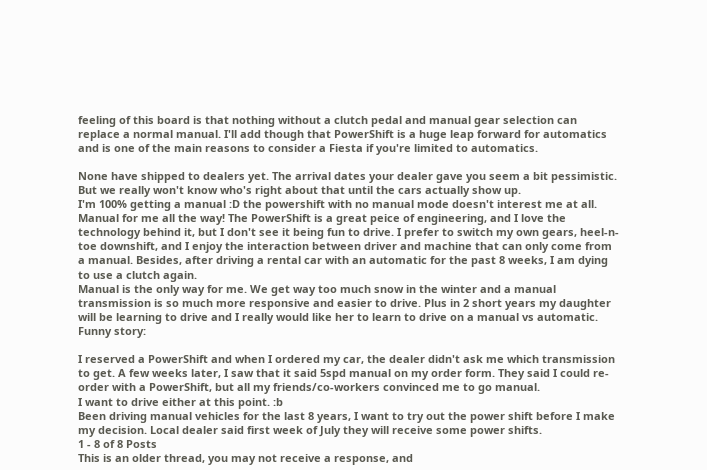feeling of this board is that nothing without a clutch pedal and manual gear selection can replace a normal manual. I'll add though that PowerShift is a huge leap forward for automatics and is one of the main reasons to consider a Fiesta if you're limited to automatics.

None have shipped to dealers yet. The arrival dates your dealer gave you seem a bit pessimistic. But we really won't know who's right about that until the cars actually show up.
I'm 100% getting a manual :D the powershift with no manual mode doesn't interest me at all.
Manual for me all the way! The PowerShift is a great peice of engineering, and I love the technology behind it, but I don't see it being fun to drive. I prefer to switch my own gears, heel-n-toe downshift, and I enjoy the interaction between driver and machine that can only come from a manual. Besides, after driving a rental car with an automatic for the past 8 weeks, I am dying to use a clutch again.
Manual is the only way for me. We get way too much snow in the winter and a manual transmission is so much more responsive and easier to drive. Plus in 2 short years my daughter will be learning to drive and I really would like her to learn to drive on a manual vs automatic.
Funny story:

I reserved a PowerShift and when I ordered my car, the dealer didn't ask me which transmission to get. A few weeks later, I saw that it said 5spd manual on my order form. They said I could re-order with a PowerShift, but all my friends/co-workers convinced me to go manual.
I want to drive either at this point. :b
Been driving manual vehicles for the last 8 years, I want to try out the power shift before I make my decision. Local dealer said first week of July they will receive some power shifts.
1 - 8 of 8 Posts
This is an older thread, you may not receive a response, and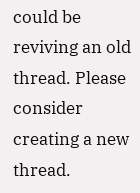could be reviving an old thread. Please consider creating a new thread.